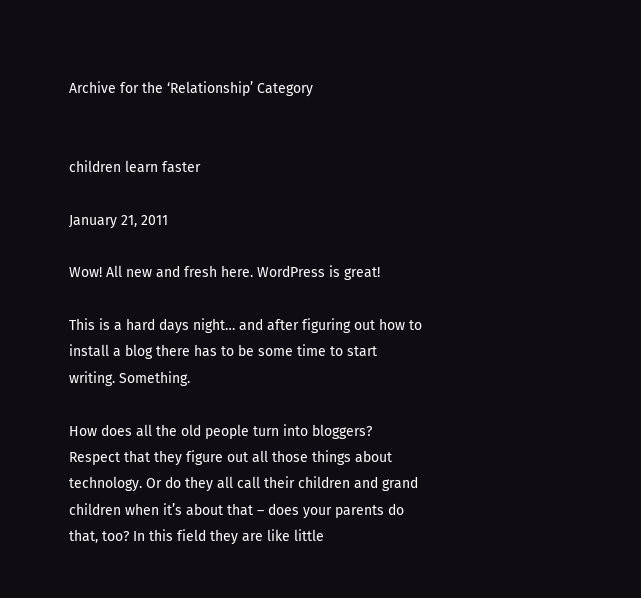Archive for the ‘Relationship’ Category


children learn faster

January 21, 2011

Wow! All new and fresh here. WordPress is great!

This is a hard days night… and after figuring out how to install a blog there has to be some time to start writing. Something.

How does all the old people turn into bloggers? Respect that they figure out all those things about technology. Or do they all call their children and grand children when it’s about that – does your parents do that, too? In this field they are like little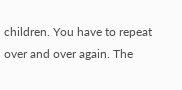children. You have to repeat over and over again. The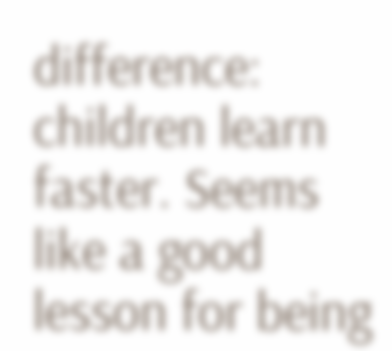difference: children learn faster. Seems like a good lesson for being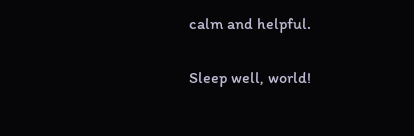calm and helpful.

Sleep well, world!